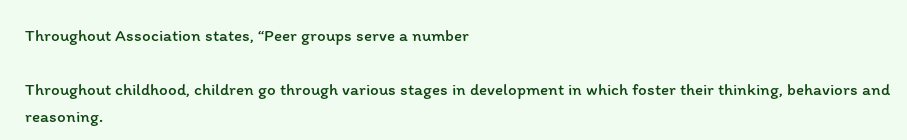Throughout Association states, “Peer groups serve a number

Throughout childhood, children go through various stages in development in which foster their thinking, behaviors and reasoning.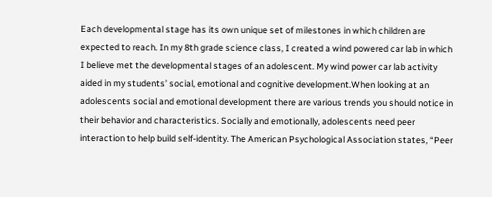Each developmental stage has its own unique set of milestones in which children are expected to reach. In my 8th grade science class, I created a wind powered car lab in which I believe met the developmental stages of an adolescent. My wind power car lab activity aided in my students’ social, emotional and cognitive development.When looking at an adolescents social and emotional development there are various trends you should notice in their behavior and characteristics. Socially and emotionally, adolescents need peer interaction to help build self-identity. The American Psychological Association states, “Peer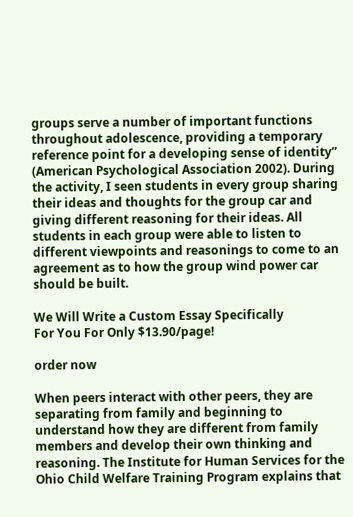groups serve a number of important functions throughout adolescence, providing a temporary reference point for a developing sense of identity” (American Psychological Association 2002). During the activity, I seen students in every group sharing their ideas and thoughts for the group car and giving different reasoning for their ideas. All students in each group were able to listen to different viewpoints and reasonings to come to an agreement as to how the group wind power car should be built.

We Will Write a Custom Essay Specifically
For You For Only $13.90/page!

order now

When peers interact with other peers, they are separating from family and beginning to understand how they are different from family members and develop their own thinking and reasoning. The Institute for Human Services for the Ohio Child Welfare Training Program explains that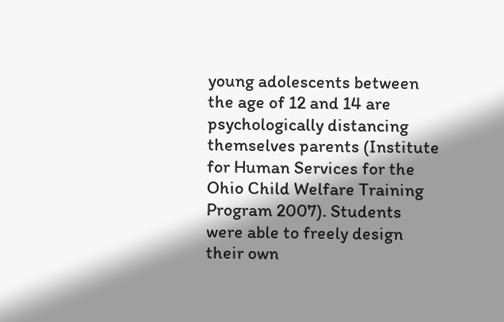young adolescents between the age of 12 and 14 are psychologically distancing themselves parents (Institute for Human Services for the Ohio Child Welfare Training Program 2007). Students were able to freely design their own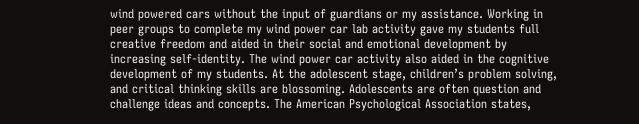wind powered cars without the input of guardians or my assistance. Working in peer groups to complete my wind power car lab activity gave my students full creative freedom and aided in their social and emotional development by increasing self-identity. The wind power car activity also aided in the cognitive development of my students. At the adolescent stage, children’s problem solving, and critical thinking skills are blossoming. Adolescents are often question and challenge ideas and concepts. The American Psychological Association states,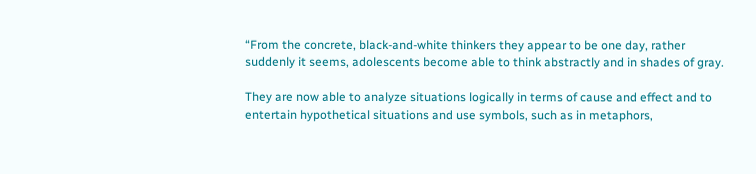“From the concrete, black-and-white thinkers they appear to be one day, rather suddenly it seems, adolescents become able to think abstractly and in shades of gray.

They are now able to analyze situations logically in terms of cause and effect and to entertain hypothetical situations and use symbols, such as in metaphors,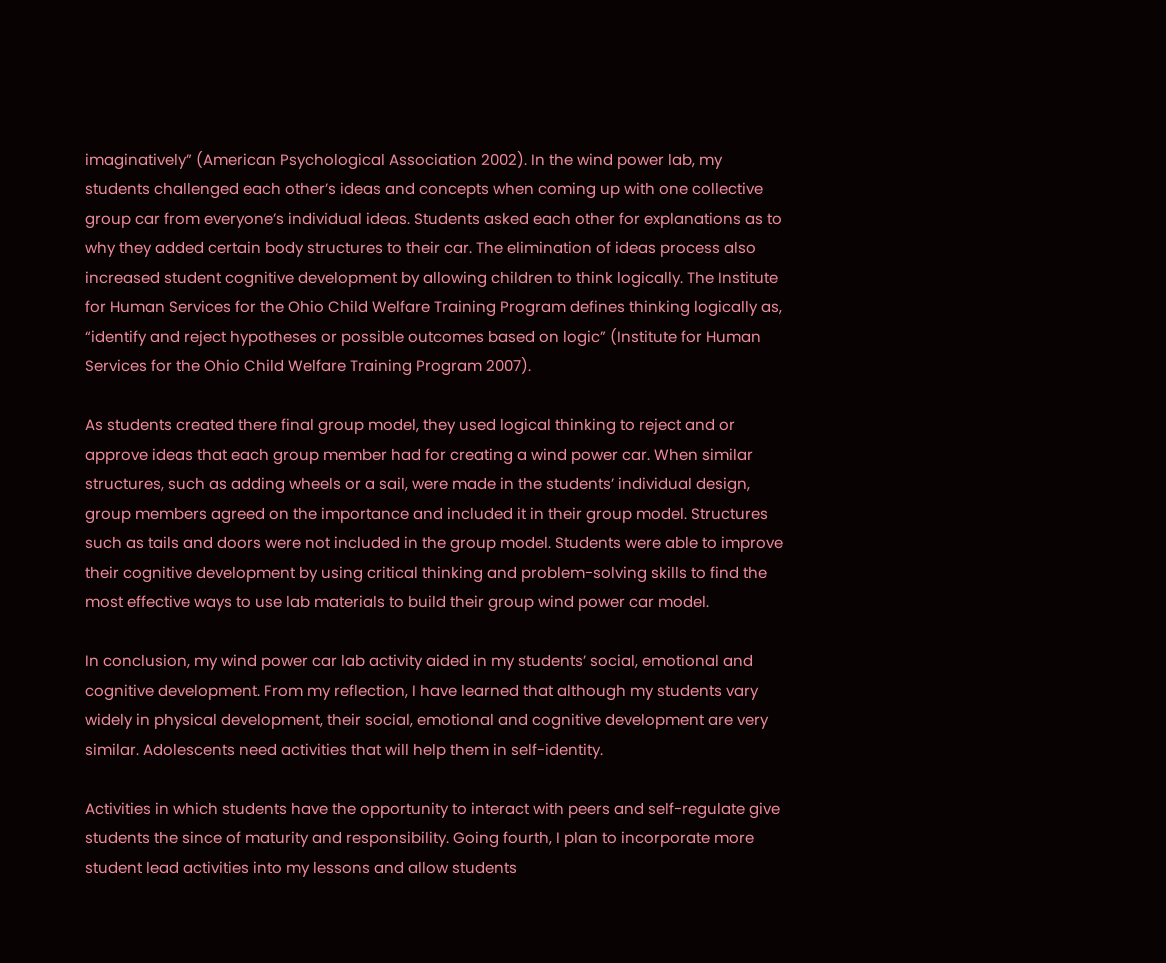imaginatively” (American Psychological Association 2002). In the wind power lab, my students challenged each other’s ideas and concepts when coming up with one collective group car from everyone’s individual ideas. Students asked each other for explanations as to why they added certain body structures to their car. The elimination of ideas process also increased student cognitive development by allowing children to think logically. The Institute for Human Services for the Ohio Child Welfare Training Program defines thinking logically as, “identify and reject hypotheses or possible outcomes based on logic” (Institute for Human Services for the Ohio Child Welfare Training Program 2007).

As students created there final group model, they used logical thinking to reject and or approve ideas that each group member had for creating a wind power car. When similar structures, such as adding wheels or a sail, were made in the students’ individual design, group members agreed on the importance and included it in their group model. Structures such as tails and doors were not included in the group model. Students were able to improve their cognitive development by using critical thinking and problem-solving skills to find the most effective ways to use lab materials to build their group wind power car model.

In conclusion, my wind power car lab activity aided in my students’ social, emotional and cognitive development. From my reflection, I have learned that although my students vary widely in physical development, their social, emotional and cognitive development are very similar. Adolescents need activities that will help them in self-identity.

Activities in which students have the opportunity to interact with peers and self-regulate give students the since of maturity and responsibility. Going fourth, I plan to incorporate more student lead activities into my lessons and allow students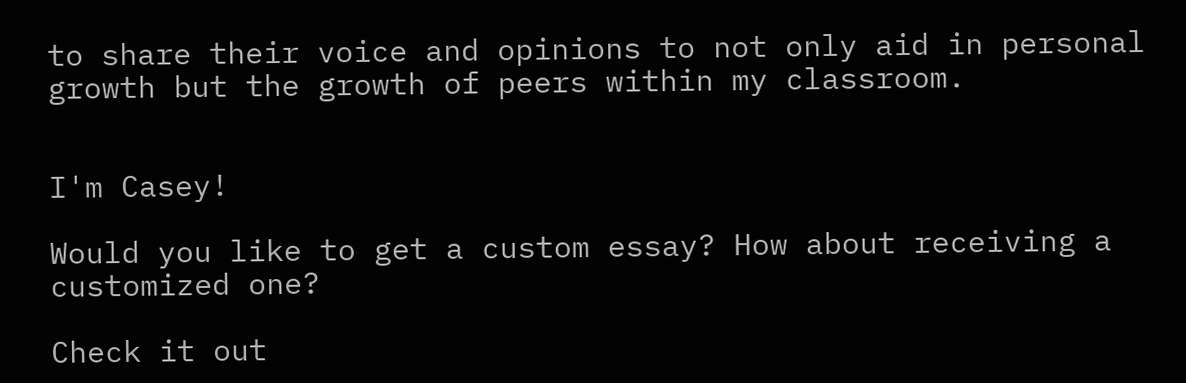to share their voice and opinions to not only aid in personal growth but the growth of peers within my classroom.


I'm Casey!

Would you like to get a custom essay? How about receiving a customized one?

Check it out